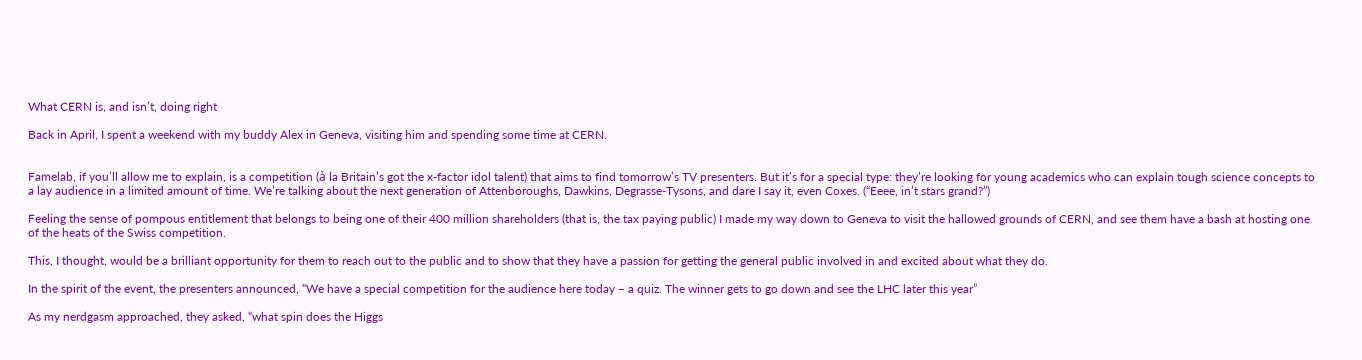What CERN is, and isn’t, doing right

Back in April, I spent a weekend with my buddy Alex in Geneva, visiting him and spending some time at CERN.


Famelab, if you’ll allow me to explain, is a competition (à la Britain’s got the x-factor idol talent) that aims to find tomorrow’s TV presenters. But it’s for a special type: they’re looking for young academics who can explain tough science concepts to a lay audience in a limited amount of time. We’re talking about the next generation of Attenboroughs, Dawkins, Degrasse-Tysons, and dare I say it, even Coxes. (“Eeee, in’t stars grand?”)

Feeling the sense of pompous entitlement that belongs to being one of their 400 million shareholders (that is, the tax paying public) I made my way down to Geneva to visit the hallowed grounds of CERN, and see them have a bash at hosting one of the heats of the Swiss competition.

This, I thought, would be a brilliant opportunity for them to reach out to the public and to show that they have a passion for getting the general public involved in and excited about what they do.

In the spirit of the event, the presenters announced, “We have a special competition for the audience here today – a quiz. The winner gets to go down and see the LHC later this year”

As my nerdgasm approached, they asked, “what spin does the Higgs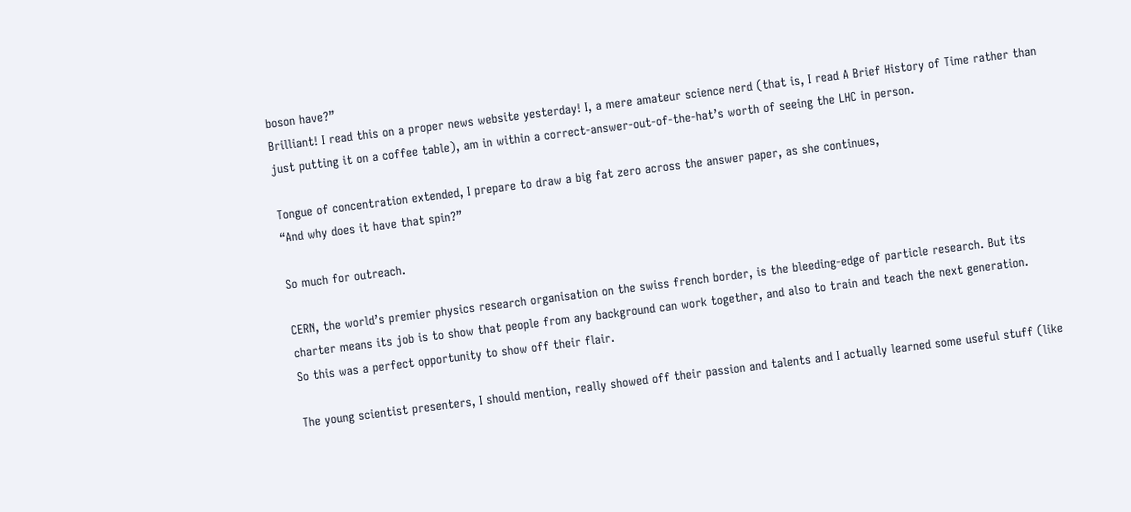boson have?”
Brilliant! I read this on a proper news website yesterday! I, a mere amateur science nerd (that is, I read A Brief History of Time rather than just putting it on a coffee table), am in within a correct-answer-out-of-the-hat’s worth of seeing the LHC in person.

Tongue of concentration extended, I prepare to draw a big fat zero across the answer paper, as she continues,
“And why does it have that spin?”

So much for outreach.

CERN, the world’s premier physics research organisation on the swiss french border, is the bleeding-edge of particle research. But its charter means its job is to show that people from any background can work together, and also to train and teach the next generation.
So this was a perfect opportunity to show off their flair.

The young scientist presenters, I should mention, really showed off their passion and talents and I actually learned some useful stuff (like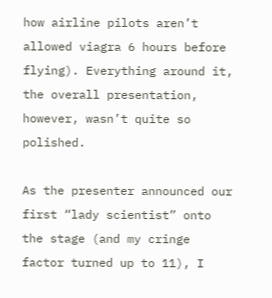how airline pilots aren’t allowed viagra 6 hours before flying). Everything around it, the overall presentation, however, wasn’t quite so polished.

As the presenter announced our first “lady scientist” onto the stage (and my cringe factor turned up to 11), I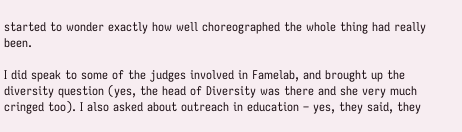started to wonder exactly how well choreographed the whole thing had really been.

I did speak to some of the judges involved in Famelab, and brought up the diversity question (yes, the head of Diversity was there and she very much cringed too). I also asked about outreach in education – yes, they said, they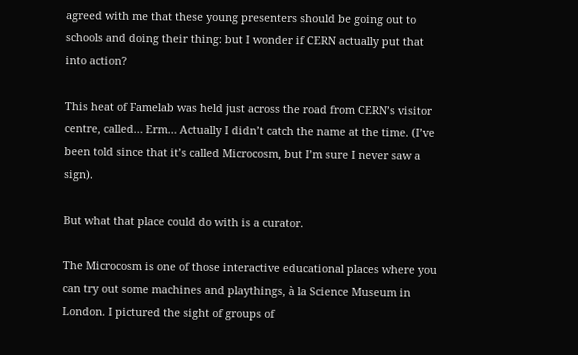agreed with me that these young presenters should be going out to schools and doing their thing: but I wonder if CERN actually put that into action?

This heat of Famelab was held just across the road from CERN’s visitor centre, called… Erm… Actually I didn’t catch the name at the time. (I’ve been told since that it’s called Microcosm, but I’m sure I never saw a sign).

But what that place could do with is a curator.

The Microcosm is one of those interactive educational places where you can try out some machines and playthings, à la Science Museum in London. I pictured the sight of groups of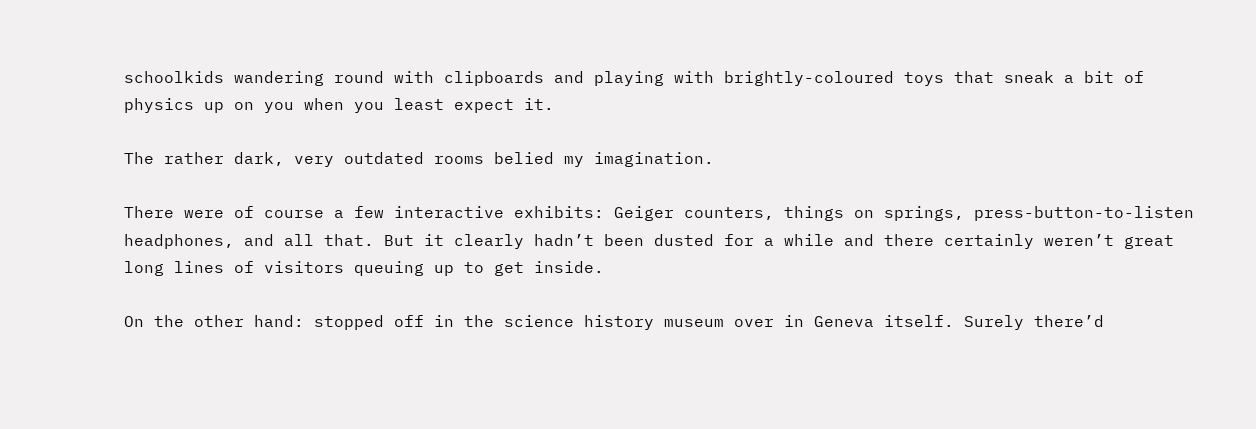schoolkids wandering round with clipboards and playing with brightly-coloured toys that sneak a bit of physics up on you when you least expect it.

The rather dark, very outdated rooms belied my imagination.

There were of course a few interactive exhibits: Geiger counters, things on springs, press-button-to-listen headphones, and all that. But it clearly hadn’t been dusted for a while and there certainly weren’t great long lines of visitors queuing up to get inside.

On the other hand: stopped off in the science history museum over in Geneva itself. Surely there’d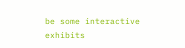be some interactive exhibits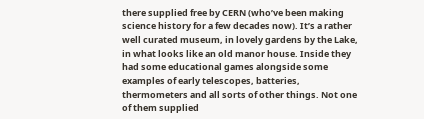there supplied free by CERN (who’ve been making science history for a few decades now). It’s a rather well curated museum, in lovely gardens by the Lake, in what looks like an old manor house. Inside they had some educational games alongside some examples of early telescopes, batteries, thermometers and all sorts of other things. Not one of them supplied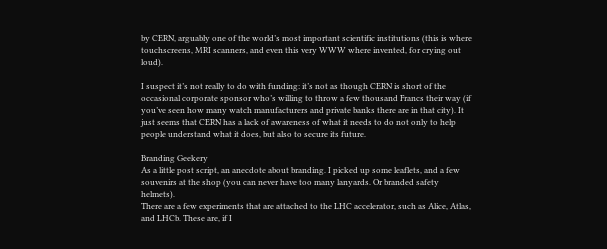by CERN, arguably one of the world’s most important scientific institutions (this is where touchscreens, MRI scanners, and even this very WWW where invented, for crying out loud).

I suspect it’s not really to do with funding: it’s not as though CERN is short of the occasional corporate sponsor who’s willing to throw a few thousand Francs their way (if you’ve seen how many watch manufacturers and private banks there are in that city). It just seems that CERN has a lack of awareness of what it needs to do not only to help people understand what it does, but also to secure its future.

Branding Geekery
As a little post script, an anecdote about branding. I picked up some leaflets, and a few souvenirs at the shop (you can never have too many lanyards. Or branded safety helmets).
There are a few experiments that are attached to the LHC accelerator, such as Alice, Atlas, and LHCb. These are, if I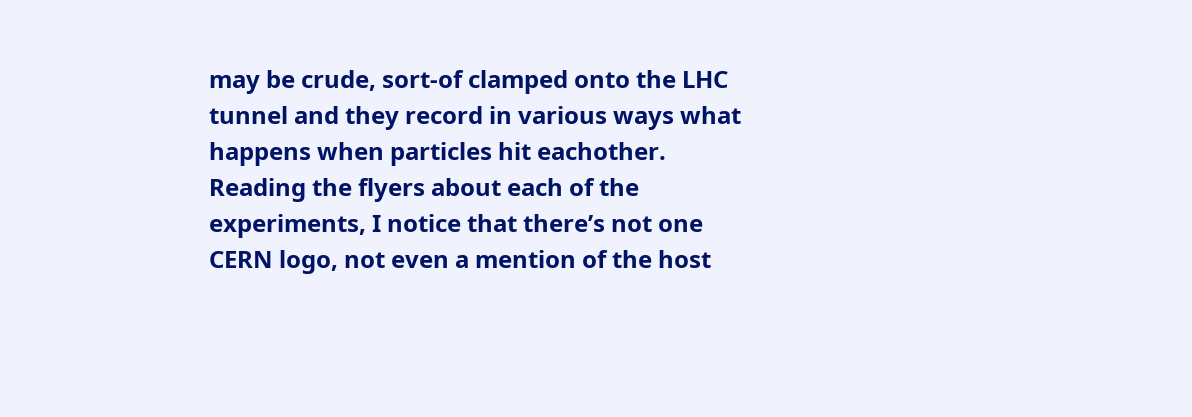may be crude, sort-of clamped onto the LHC tunnel and they record in various ways what happens when particles hit eachother.
Reading the flyers about each of the experiments, I notice that there’s not one CERN logo, not even a mention of the host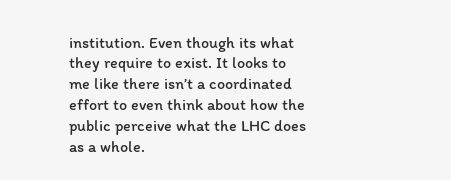institution. Even though its what they require to exist. It looks to me like there isn’t a coordinated effort to even think about how the public perceive what the LHC does as a whole.